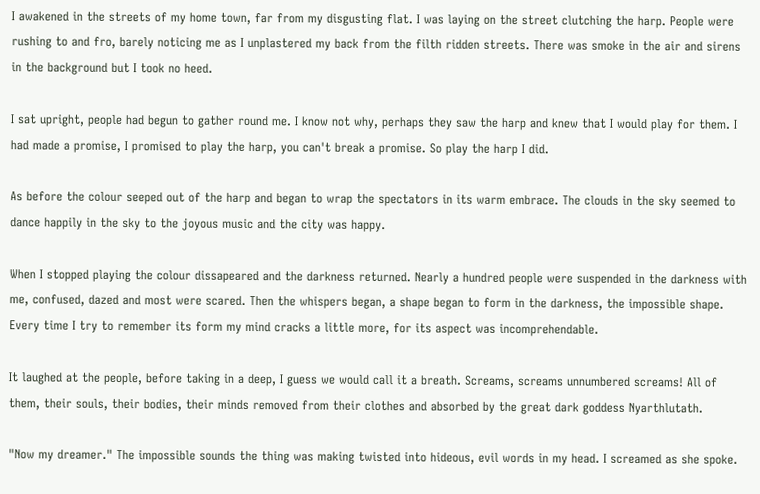I awakened in the streets of my home town, far from my disgusting flat. I was laying on the street clutching the harp. People were rushing to and fro, barely noticing me as I unplastered my back from the filth ridden streets. There was smoke in the air and sirens in the background but I took no heed.

I sat upright, people had begun to gather round me. I know not why, perhaps they saw the harp and knew that I would play for them. I had made a promise, I promised to play the harp, you can't break a promise. So play the harp I did.

As before the colour seeped out of the harp and began to wrap the spectators in its warm embrace. The clouds in the sky seemed to dance happily in the sky to the joyous music and the city was happy.

When I stopped playing the colour dissapeared and the darkness returned. Nearly a hundred people were suspended in the darkness with me, confused, dazed and most were scared. Then the whispers began, a shape began to form in the darkness, the impossible shape. Every time I try to remember its form my mind cracks a little more, for its aspect was incomprehendable.

It laughed at the people, before taking in a deep, I guess we would call it a breath. Screams, screams unnumbered screams! All of them, their souls, their bodies, their minds removed from their clothes and absorbed by the great dark goddess Nyarthlutath.

"Now my dreamer." The impossible sounds the thing was making twisted into hideous, evil words in my head. I screamed as she spoke.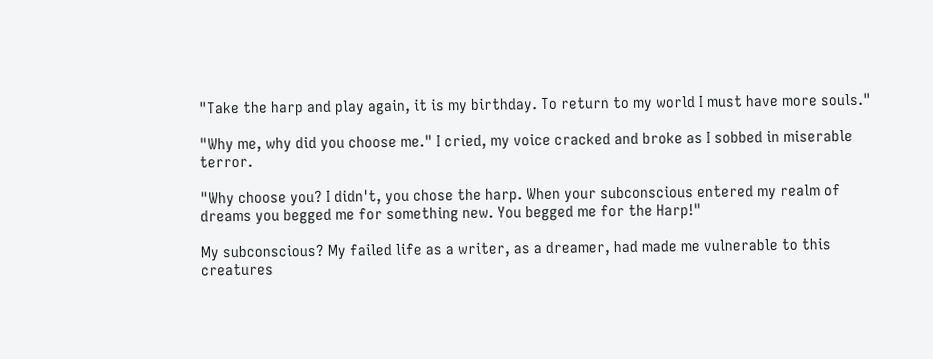"Take the harp and play again, it is my birthday. To return to my world I must have more souls."

"Why me, why did you choose me." I cried, my voice cracked and broke as I sobbed in miserable terror.

"Why choose you? I didn't, you chose the harp. When your subconscious entered my realm of dreams you begged me for something new. You begged me for the Harp!"

My subconscious? My failed life as a writer, as a dreamer, had made me vulnerable to this creatures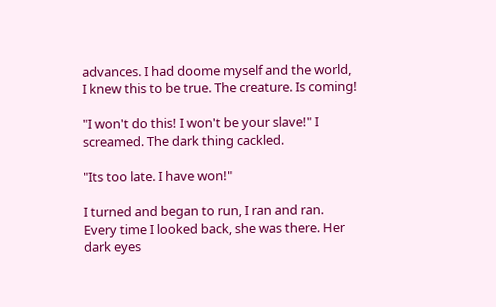advances. I had doome myself and the world, I knew this to be true. The creature. Is coming!

"I won't do this! I won't be your slave!" I screamed. The dark thing cackled.

"Its too late. I have won!"

I turned and began to run, I ran and ran. Every time I looked back, she was there. Her dark eyes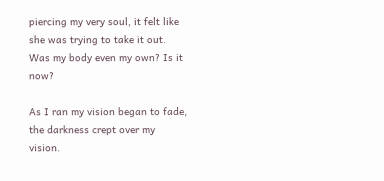piercing my very soul, it felt like she was trying to take it out. Was my body even my own? Is it now?

As I ran my vision began to fade, the darkness crept over my vision.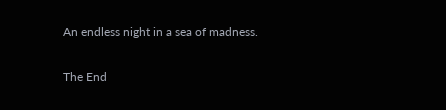An endless night in a sea of madness.

The End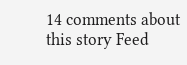14 comments about this story Feed